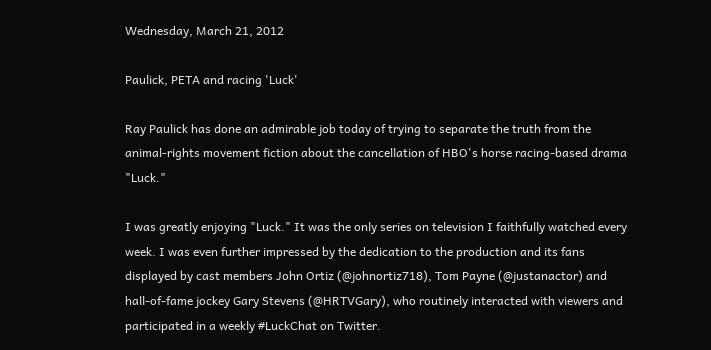Wednesday, March 21, 2012

Paulick, PETA and racing 'Luck'

Ray Paulick has done an admirable job today of trying to separate the truth from the animal-rights movement fiction about the cancellation of HBO's horse racing-based drama "Luck."

I was greatly enjoying "Luck." It was the only series on television I faithfully watched every week. I was even further impressed by the dedication to the production and its fans displayed by cast members John Ortiz (@johnortiz718), Tom Payne (@justanactor) and hall-of-fame jockey Gary Stevens (@HRTVGary), who routinely interacted with viewers and participated in a weekly #LuckChat on Twitter.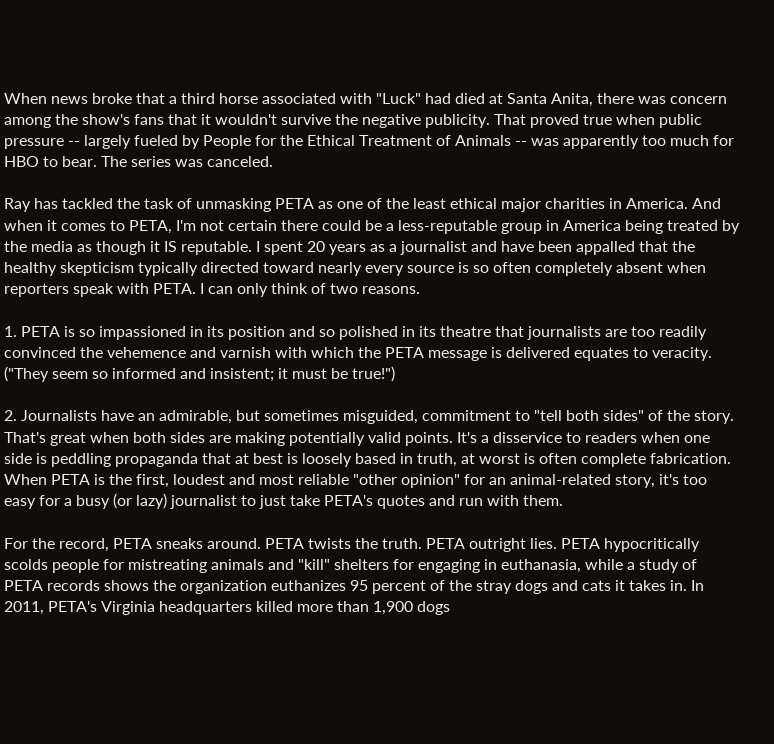When news broke that a third horse associated with "Luck" had died at Santa Anita, there was concern among the show's fans that it wouldn't survive the negative publicity. That proved true when public pressure -- largely fueled by People for the Ethical Treatment of Animals -- was apparently too much for HBO to bear. The series was canceled.

Ray has tackled the task of unmasking PETA as one of the least ethical major charities in America. And when it comes to PETA, I'm not certain there could be a less-reputable group in America being treated by the media as though it IS reputable. I spent 20 years as a journalist and have been appalled that the healthy skepticism typically directed toward nearly every source is so often completely absent when reporters speak with PETA. I can only think of two reasons.

1. PETA is so impassioned in its position and so polished in its theatre that journalists are too readily convinced the vehemence and varnish with which the PETA message is delivered equates to veracity. ("They seem so informed and insistent; it must be true!")

2. Journalists have an admirable, but sometimes misguided, commitment to "tell both sides" of the story. That's great when both sides are making potentially valid points. It's a disservice to readers when one side is peddling propaganda that at best is loosely based in truth, at worst is often complete fabrication. When PETA is the first, loudest and most reliable "other opinion" for an animal-related story, it's too easy for a busy (or lazy) journalist to just take PETA's quotes and run with them.

For the record, PETA sneaks around. PETA twists the truth. PETA outright lies. PETA hypocritically scolds people for mistreating animals and "kill" shelters for engaging in euthanasia, while a study of PETA records shows the organization euthanizes 95 percent of the stray dogs and cats it takes in. In 2011, PETA's Virginia headquarters killed more than 1,900 dogs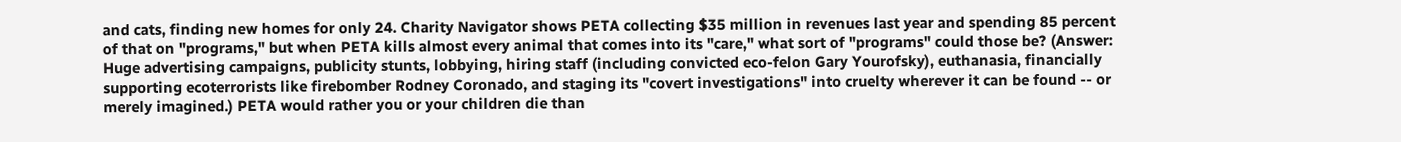and cats, finding new homes for only 24. Charity Navigator shows PETA collecting $35 million in revenues last year and spending 85 percent of that on "programs," but when PETA kills almost every animal that comes into its "care," what sort of "programs" could those be? (Answer: Huge advertising campaigns, publicity stunts, lobbying, hiring staff (including convicted eco-felon Gary Yourofsky), euthanasia, financially supporting ecoterrorists like firebomber Rodney Coronado, and staging its "covert investigations" into cruelty wherever it can be found -- or merely imagined.) PETA would rather you or your children die than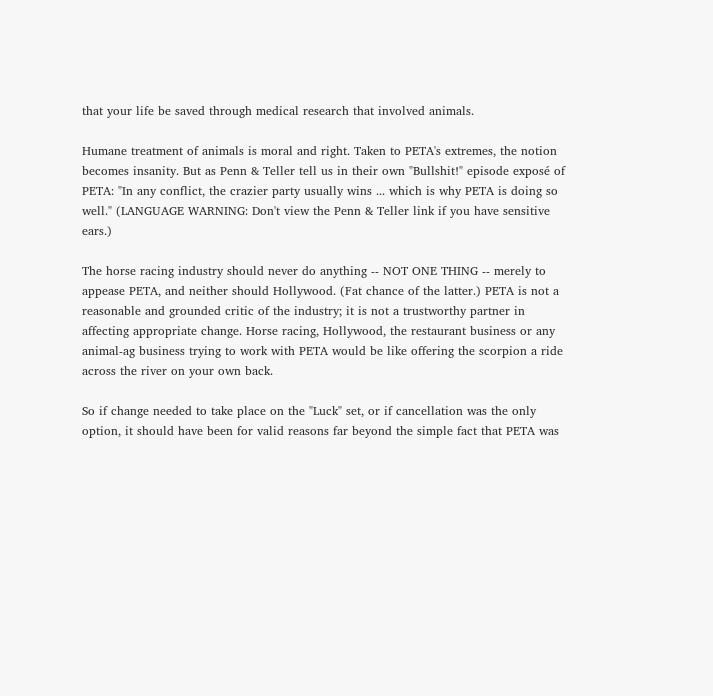that your life be saved through medical research that involved animals.

Humane treatment of animals is moral and right. Taken to PETA's extremes, the notion becomes insanity. But as Penn & Teller tell us in their own "Bullshit!" episode exposé of PETA: "In any conflict, the crazier party usually wins ... which is why PETA is doing so well." (LANGUAGE WARNING: Don't view the Penn & Teller link if you have sensitive ears.)

The horse racing industry should never do anything -- NOT ONE THING -- merely to appease PETA, and neither should Hollywood. (Fat chance of the latter.) PETA is not a reasonable and grounded critic of the industry; it is not a trustworthy partner in affecting appropriate change. Horse racing, Hollywood, the restaurant business or any animal-ag business trying to work with PETA would be like offering the scorpion a ride across the river on your own back.

So if change needed to take place on the "Luck" set, or if cancellation was the only option, it should have been for valid reasons far beyond the simple fact that PETA was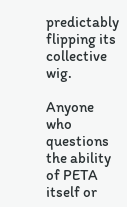predictably flipping its collective wig.

Anyone who questions the ability of PETA itself or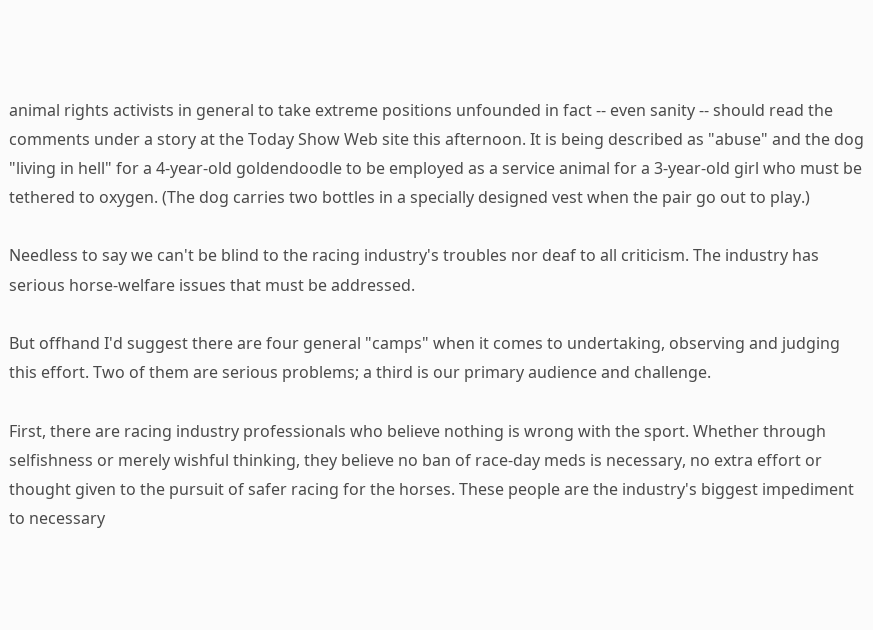animal rights activists in general to take extreme positions unfounded in fact -- even sanity -- should read the comments under a story at the Today Show Web site this afternoon. It is being described as "abuse" and the dog "living in hell" for a 4-year-old goldendoodle to be employed as a service animal for a 3-year-old girl who must be tethered to oxygen. (The dog carries two bottles in a specially designed vest when the pair go out to play.)

Needless to say we can't be blind to the racing industry's troubles nor deaf to all criticism. The industry has serious horse-welfare issues that must be addressed.

But offhand I'd suggest there are four general "camps" when it comes to undertaking, observing and judging this effort. Two of them are serious problems; a third is our primary audience and challenge.

First, there are racing industry professionals who believe nothing is wrong with the sport. Whether through selfishness or merely wishful thinking, they believe no ban of race-day meds is necessary, no extra effort or thought given to the pursuit of safer racing for the horses. These people are the industry's biggest impediment to necessary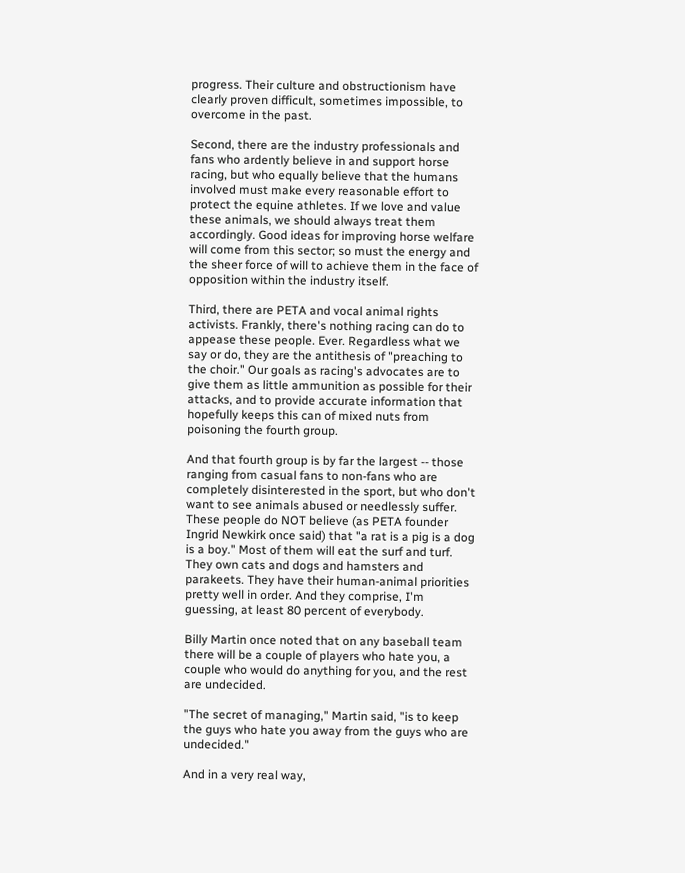progress. Their culture and obstructionism have clearly proven difficult, sometimes impossible, to overcome in the past.

Second, there are the industry professionals and fans who ardently believe in and support horse racing, but who equally believe that the humans involved must make every reasonable effort to protect the equine athletes. If we love and value these animals, we should always treat them accordingly. Good ideas for improving horse welfare will come from this sector; so must the energy and the sheer force of will to achieve them in the face of opposition within the industry itself.

Third, there are PETA and vocal animal rights activists. Frankly, there's nothing racing can do to appease these people. Ever. Regardless what we say or do, they are the antithesis of "preaching to the choir." Our goals as racing's advocates are to give them as little ammunition as possible for their attacks, and to provide accurate information that hopefully keeps this can of mixed nuts from poisoning the fourth group.

And that fourth group is by far the largest -- those ranging from casual fans to non-fans who are completely disinterested in the sport, but who don't want to see animals abused or needlessly suffer. These people do NOT believe (as PETA founder Ingrid Newkirk once said) that "a rat is a pig is a dog is a boy." Most of them will eat the surf and turf. They own cats and dogs and hamsters and parakeets. They have their human-animal priorities pretty well in order. And they comprise, I'm guessing, at least 80 percent of everybody.

Billy Martin once noted that on any baseball team there will be a couple of players who hate you, a couple who would do anything for you, and the rest are undecided.

"The secret of managing," Martin said, "is to keep the guys who hate you away from the guys who are undecided."

And in a very real way,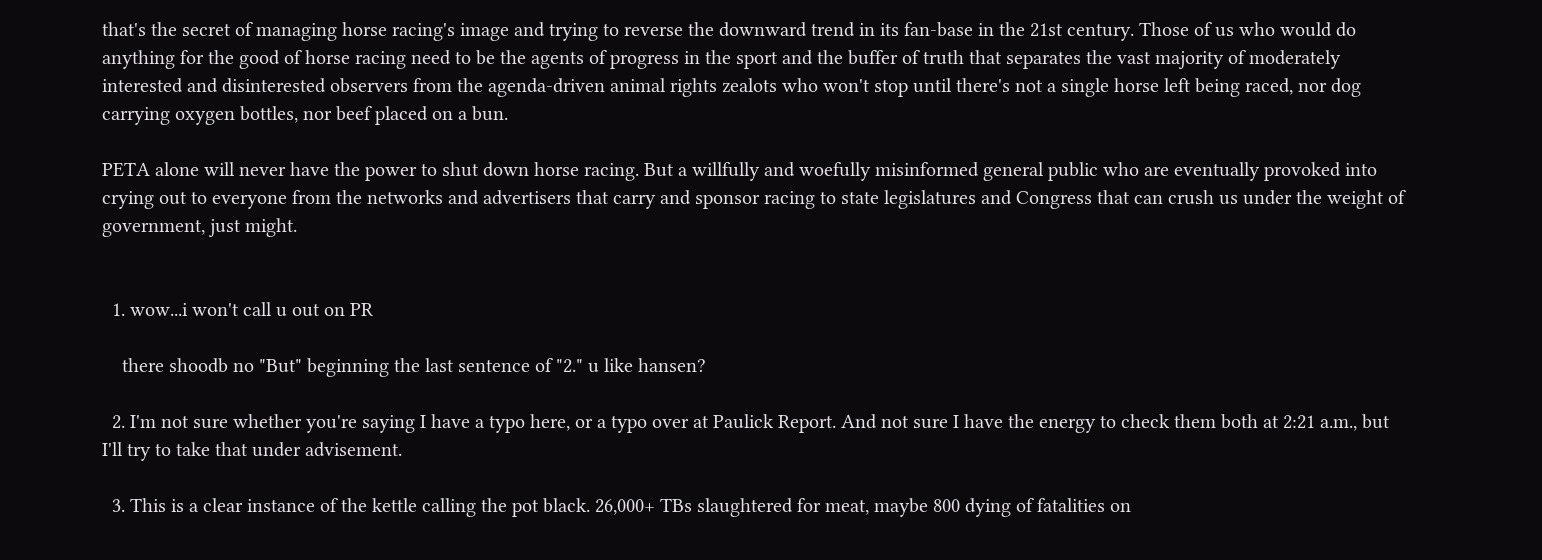that's the secret of managing horse racing's image and trying to reverse the downward trend in its fan-base in the 21st century. Those of us who would do anything for the good of horse racing need to be the agents of progress in the sport and the buffer of truth that separates the vast majority of moderately interested and disinterested observers from the agenda-driven animal rights zealots who won't stop until there's not a single horse left being raced, nor dog carrying oxygen bottles, nor beef placed on a bun.

PETA alone will never have the power to shut down horse racing. But a willfully and woefully misinformed general public who are eventually provoked into crying out to everyone from the networks and advertisers that carry and sponsor racing to state legislatures and Congress that can crush us under the weight of government, just might.


  1. wow...i won't call u out on PR

    there shoodb no "But" beginning the last sentence of "2." u like hansen?

  2. I'm not sure whether you're saying I have a typo here, or a typo over at Paulick Report. And not sure I have the energy to check them both at 2:21 a.m., but I'll try to take that under advisement.

  3. This is a clear instance of the kettle calling the pot black. 26,000+ TBs slaughtered for meat, maybe 800 dying of fatalities on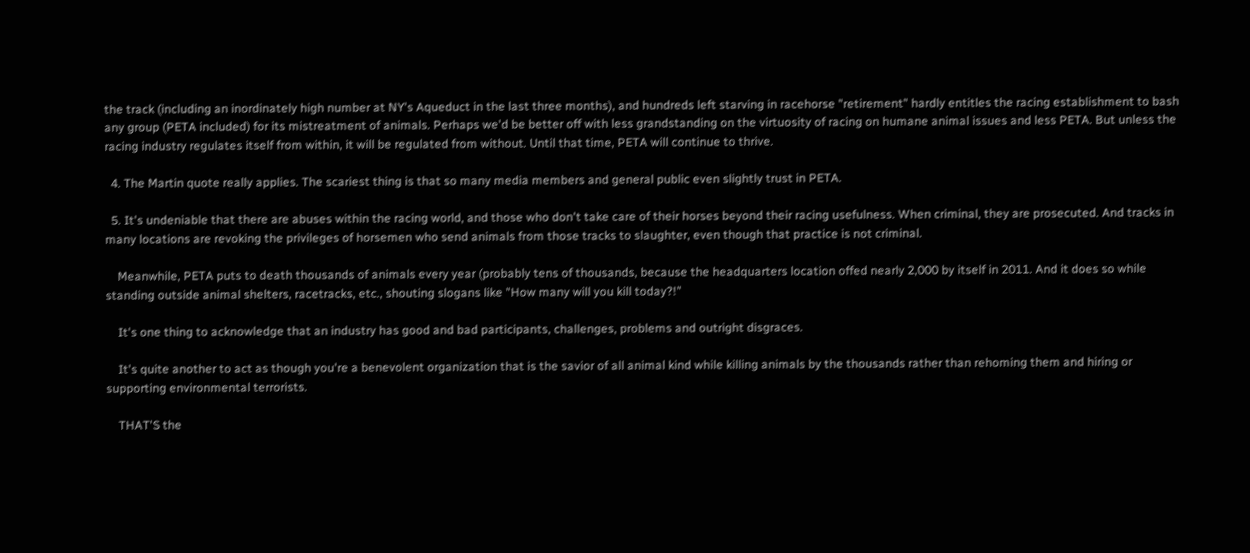the track (including an inordinately high number at NY's Aqueduct in the last three months), and hundreds left starving in racehorse "retirement" hardly entitles the racing establishment to bash any group (PETA included) for its mistreatment of animals. Perhaps we'd be better off with less grandstanding on the virtuosity of racing on humane animal issues and less PETA. But unless the racing industry regulates itself from within, it will be regulated from without. Until that time, PETA will continue to thrive.

  4. The Martin quote really applies. The scariest thing is that so many media members and general public even slightly trust in PETA.

  5. It's undeniable that there are abuses within the racing world, and those who don't take care of their horses beyond their racing usefulness. When criminal, they are prosecuted. And tracks in many locations are revoking the privileges of horsemen who send animals from those tracks to slaughter, even though that practice is not criminal.

    Meanwhile, PETA puts to death thousands of animals every year (probably tens of thousands, because the headquarters location offed nearly 2,000 by itself in 2011. And it does so while standing outside animal shelters, racetracks, etc., shouting slogans like "How many will you kill today?!"

    It's one thing to acknowledge that an industry has good and bad participants, challenges, problems and outright disgraces.

    It's quite another to act as though you're a benevolent organization that is the savior of all animal kind while killing animals by the thousands rather than rehoming them and hiring or supporting environmental terrorists.

    THAT'S the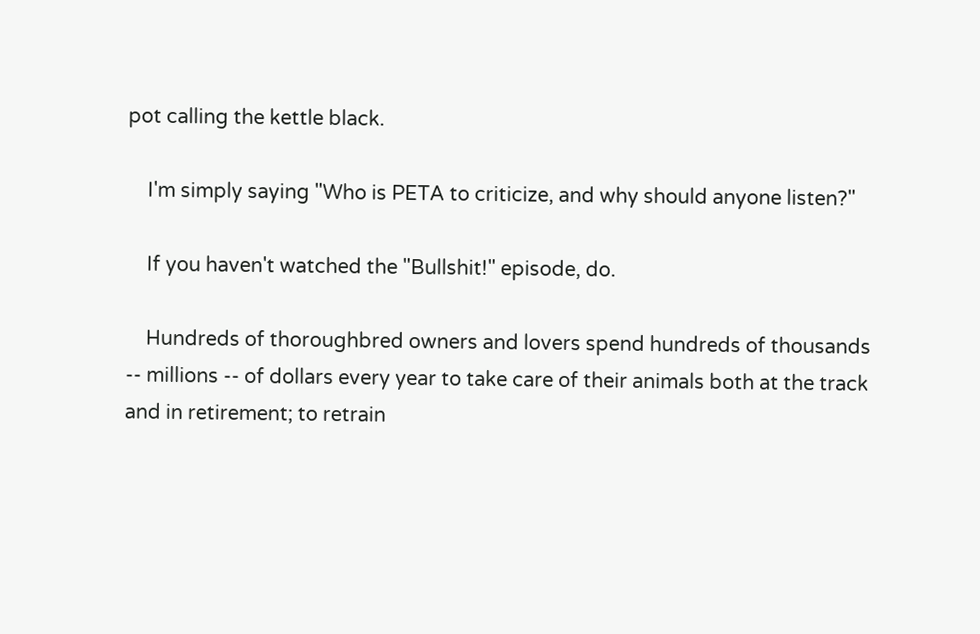pot calling the kettle black.

    I'm simply saying "Who is PETA to criticize, and why should anyone listen?"

    If you haven't watched the "Bullshit!" episode, do.

    Hundreds of thoroughbred owners and lovers spend hundreds of thousands -- millions -- of dollars every year to take care of their animals both at the track and in retirement; to retrain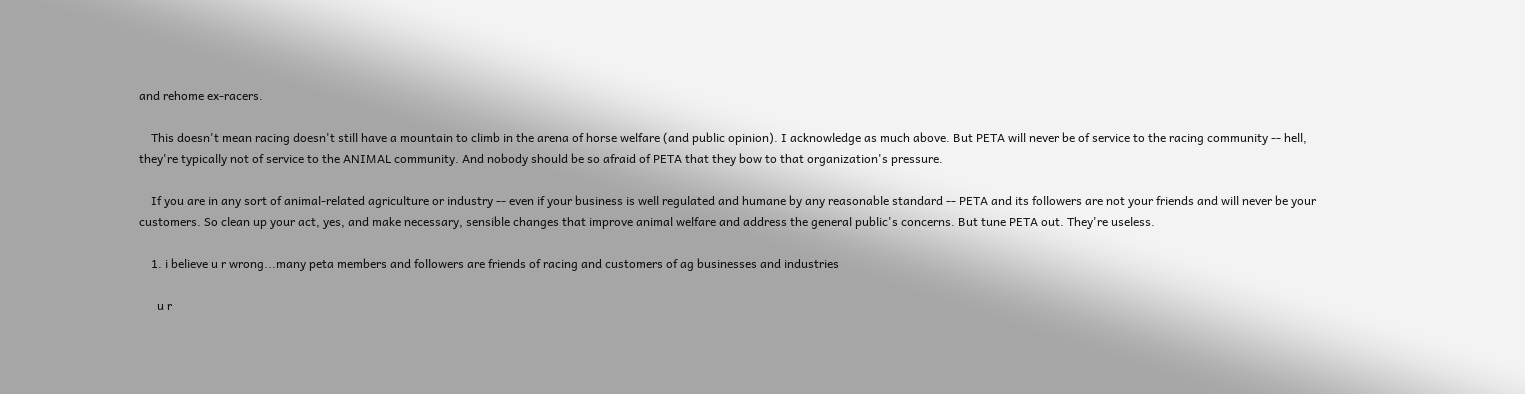and rehome ex-racers.

    This doesn't mean racing doesn't still have a mountain to climb in the arena of horse welfare (and public opinion). I acknowledge as much above. But PETA will never be of service to the racing community -- hell, they're typically not of service to the ANIMAL community. And nobody should be so afraid of PETA that they bow to that organization's pressure.

    If you are in any sort of animal-related agriculture or industry -- even if your business is well regulated and humane by any reasonable standard -- PETA and its followers are not your friends and will never be your customers. So clean up your act, yes, and make necessary, sensible changes that improve animal welfare and address the general public's concerns. But tune PETA out. They're useless.

    1. i believe u r wrong...many peta members and followers are friends of racing and customers of ag businesses and industries

      u r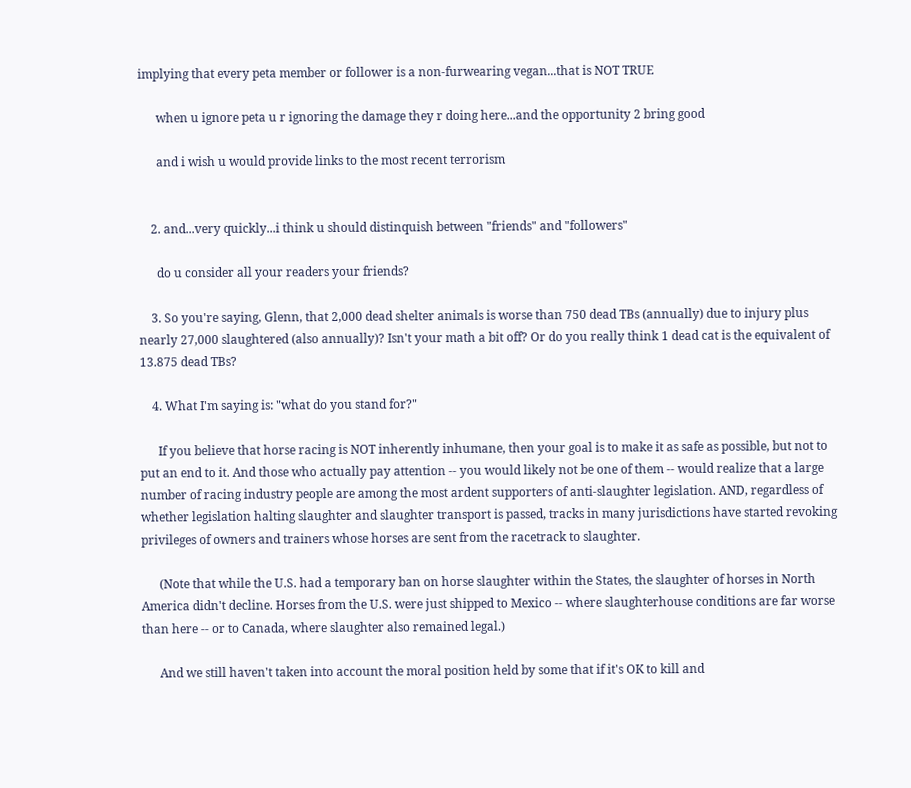implying that every peta member or follower is a non-furwearing vegan...that is NOT TRUE

      when u ignore peta u r ignoring the damage they r doing here...and the opportunity 2 bring good

      and i wish u would provide links to the most recent terrorism


    2. and...very quickly...i think u should distinquish between "friends" and "followers"

      do u consider all your readers your friends?

    3. So you're saying, Glenn, that 2,000 dead shelter animals is worse than 750 dead TBs (annually) due to injury plus nearly 27,000 slaughtered (also annually)? Isn't your math a bit off? Or do you really think 1 dead cat is the equivalent of 13.875 dead TBs?

    4. What I'm saying is: "what do you stand for?"

      If you believe that horse racing is NOT inherently inhumane, then your goal is to make it as safe as possible, but not to put an end to it. And those who actually pay attention -- you would likely not be one of them -- would realize that a large number of racing industry people are among the most ardent supporters of anti-slaughter legislation. AND, regardless of whether legislation halting slaughter and slaughter transport is passed, tracks in many jurisdictions have started revoking privileges of owners and trainers whose horses are sent from the racetrack to slaughter.

      (Note that while the U.S. had a temporary ban on horse slaughter within the States, the slaughter of horses in North America didn't decline. Horses from the U.S. were just shipped to Mexico -- where slaughterhouse conditions are far worse than here -- or to Canada, where slaughter also remained legal.)

      And we still haven't taken into account the moral position held by some that if it's OK to kill and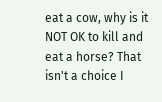eat a cow, why is it NOT OK to kill and eat a horse? That isn't a choice I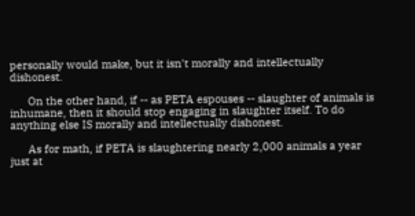personally would make, but it isn't morally and intellectually dishonest.

      On the other hand, if -- as PETA espouses -- slaughter of animals is inhumane, then it should stop engaging in slaughter itself. To do anything else IS morally and intellectually dishonest.

      As for math, if PETA is slaughtering nearly 2,000 animals a year just at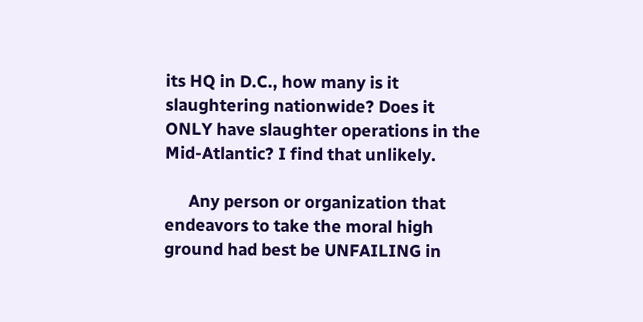its HQ in D.C., how many is it slaughtering nationwide? Does it ONLY have slaughter operations in the Mid-Atlantic? I find that unlikely.

      Any person or organization that endeavors to take the moral high ground had best be UNFAILING in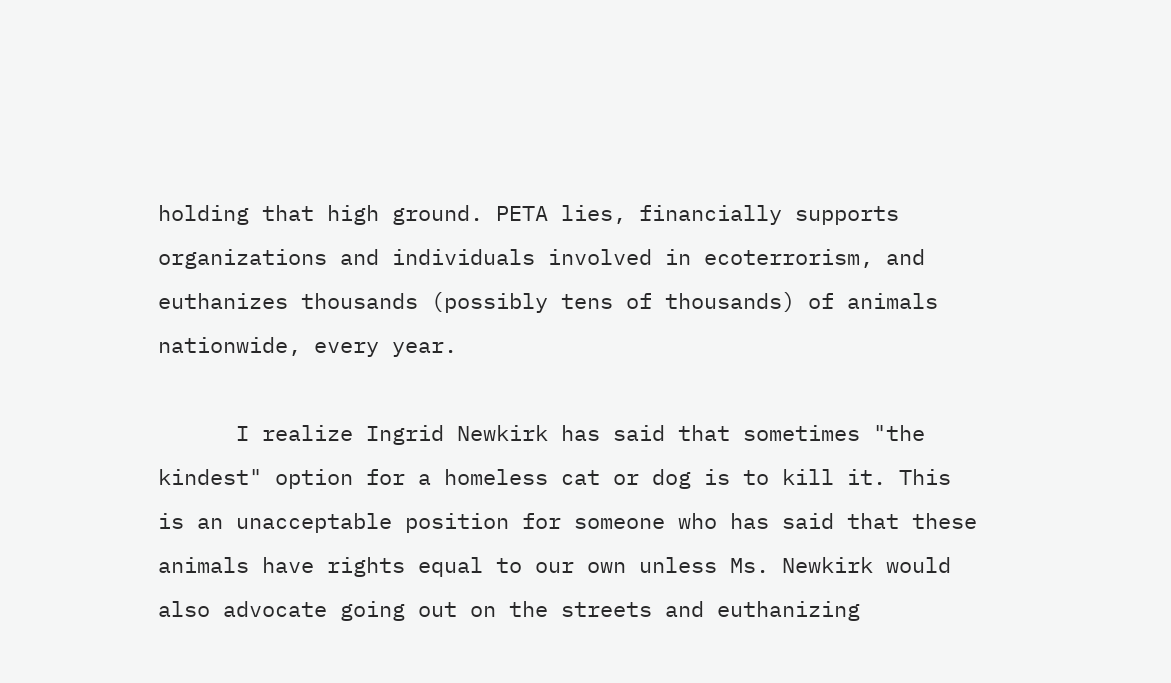holding that high ground. PETA lies, financially supports organizations and individuals involved in ecoterrorism, and euthanizes thousands (possibly tens of thousands) of animals nationwide, every year.

      I realize Ingrid Newkirk has said that sometimes "the kindest" option for a homeless cat or dog is to kill it. This is an unacceptable position for someone who has said that these animals have rights equal to our own unless Ms. Newkirk would also advocate going out on the streets and euthanizing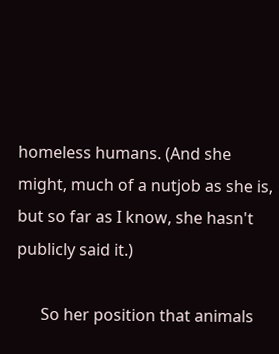homeless humans. (And she might, much of a nutjob as she is, but so far as I know, she hasn't publicly said it.)

      So her position that animals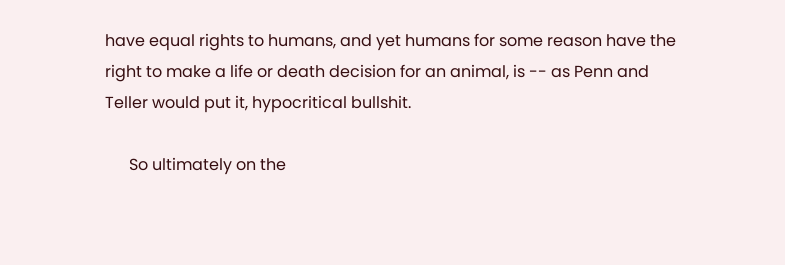have equal rights to humans, and yet humans for some reason have the right to make a life or death decision for an animal, is -- as Penn and Teller would put it, hypocritical bullshit.

      So ultimately on the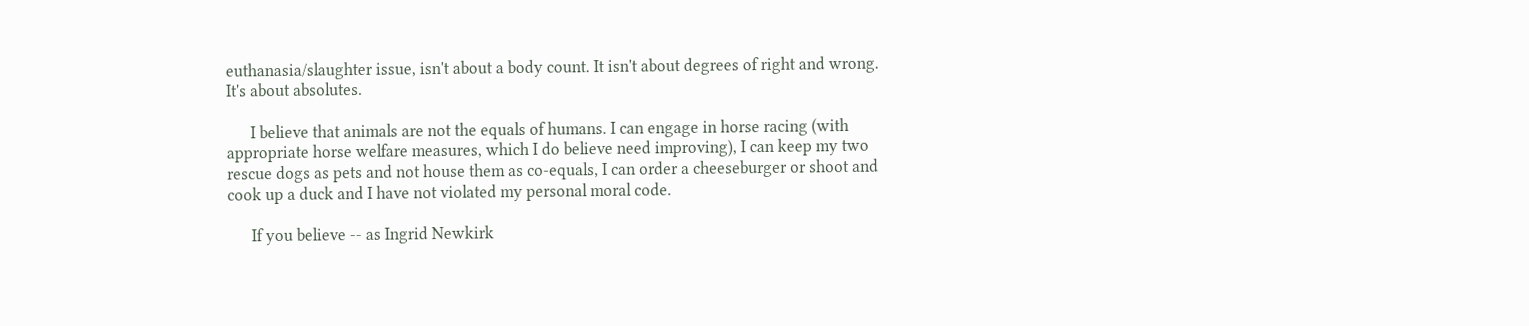euthanasia/slaughter issue, isn't about a body count. It isn't about degrees of right and wrong. It's about absolutes.

      I believe that animals are not the equals of humans. I can engage in horse racing (with appropriate horse welfare measures, which I do believe need improving), I can keep my two rescue dogs as pets and not house them as co-equals, I can order a cheeseburger or shoot and cook up a duck and I have not violated my personal moral code.

      If you believe -- as Ingrid Newkirk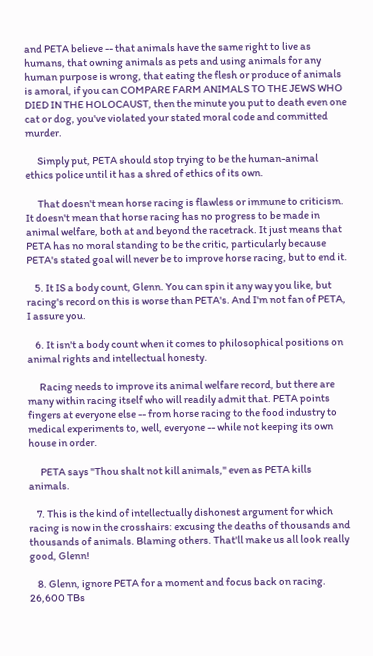and PETA believe -- that animals have the same right to live as humans, that owning animals as pets and using animals for any human purpose is wrong, that eating the flesh or produce of animals is amoral, if you can COMPARE FARM ANIMALS TO THE JEWS WHO DIED IN THE HOLOCAUST, then the minute you put to death even one cat or dog, you've violated your stated moral code and committed murder.

      Simply put, PETA should stop trying to be the human-animal ethics police until it has a shred of ethics of its own.

      That doesn't mean horse racing is flawless or immune to criticism. It doesn't mean that horse racing has no progress to be made in animal welfare, both at and beyond the racetrack. It just means that PETA has no moral standing to be the critic, particularly because PETA's stated goal will never be to improve horse racing, but to end it.

    5. It IS a body count, Glenn. You can spin it any way you like, but racing's record on this is worse than PETA's. And I'm not fan of PETA, I assure you.

    6. It isn't a body count when it comes to philosophical positions on animal rights and intellectual honesty.

      Racing needs to improve its animal welfare record, but there are many within racing itself who will readily admit that. PETA points fingers at everyone else -- from horse racing to the food industry to medical experiments to, well, everyone -- while not keeping its own house in order.

      PETA says "Thou shalt not kill animals," even as PETA kills animals.

    7. This is the kind of intellectually dishonest argument for which racing is now in the crosshairs: excusing the deaths of thousands and thousands of animals. Blaming others. That'll make us all look really good, Glenn!

    8. Glenn, ignore PETA for a moment and focus back on racing. 26,600 TBs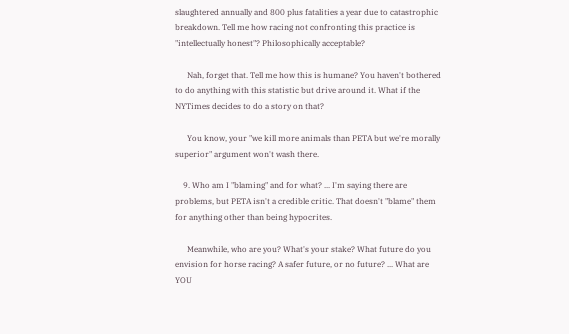slaughtered annually and 800 plus fatalities a year due to catastrophic breakdown. Tell me how racing not confronting this practice is "intellectually honest"? Philosophically acceptable?

      Nah, forget that. Tell me how this is humane? You haven't bothered to do anything with this statistic but drive around it. What if the NYTimes decides to do a story on that?

      You know, your "we kill more animals than PETA but we're morally superior" argument won't wash there.

    9. Who am I "blaming" and for what? ... I'm saying there are problems, but PETA isn't a credible critic. That doesn't "blame" them for anything other than being hypocrites.

      Meanwhile, who are you? What's your stake? What future do you envision for horse racing? A safer future, or no future? ... What are YOU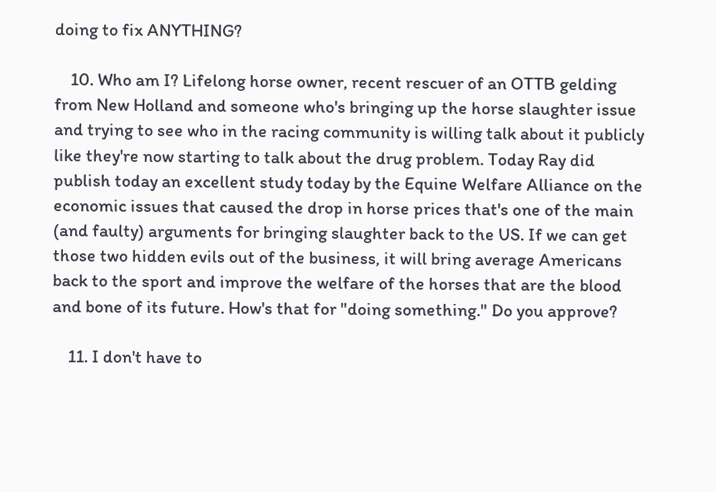doing to fix ANYTHING?

    10. Who am I? Lifelong horse owner, recent rescuer of an OTTB gelding from New Holland and someone who's bringing up the horse slaughter issue and trying to see who in the racing community is willing talk about it publicly like they're now starting to talk about the drug problem. Today Ray did publish today an excellent study today by the Equine Welfare Alliance on the economic issues that caused the drop in horse prices that's one of the main (and faulty) arguments for bringing slaughter back to the US. If we can get those two hidden evils out of the business, it will bring average Americans back to the sport and improve the welfare of the horses that are the blood and bone of its future. How's that for "doing something." Do you approve?

    11. I don't have to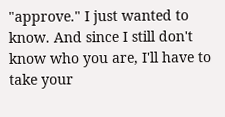"approve." I just wanted to know. And since I still don't know who you are, I'll have to take your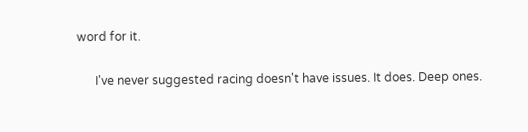word for it.

      I've never suggested racing doesn't have issues. It does. Deep ones.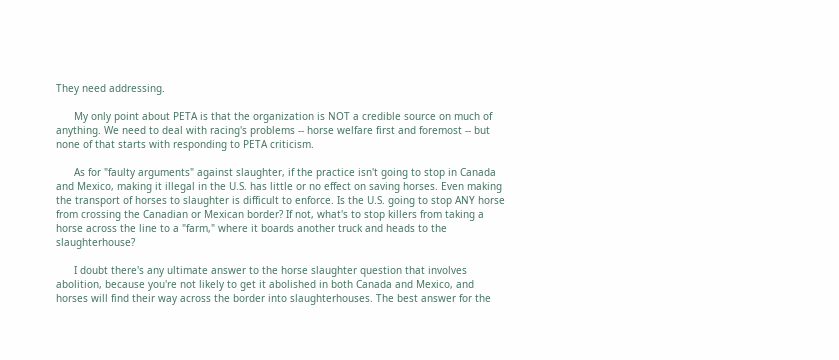They need addressing.

      My only point about PETA is that the organization is NOT a credible source on much of anything. We need to deal with racing's problems -- horse welfare first and foremost -- but none of that starts with responding to PETA criticism.

      As for "faulty arguments" against slaughter, if the practice isn't going to stop in Canada and Mexico, making it illegal in the U.S. has little or no effect on saving horses. Even making the transport of horses to slaughter is difficult to enforce. Is the U.S. going to stop ANY horse from crossing the Canadian or Mexican border? If not, what's to stop killers from taking a horse across the line to a "farm," where it boards another truck and heads to the slaughterhouse?

      I doubt there's any ultimate answer to the horse slaughter question that involves abolition, because you're not likely to get it abolished in both Canada and Mexico, and horses will find their way across the border into slaughterhouses. The best answer for the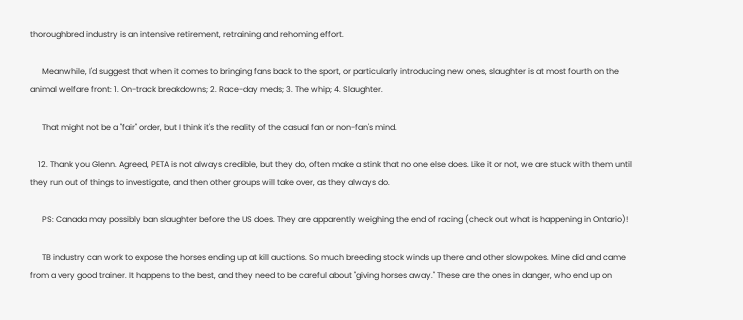thoroughbred industry is an intensive retirement, retraining and rehoming effort.

      Meanwhile, I'd suggest that when it comes to bringing fans back to the sport, or particularly introducing new ones, slaughter is at most fourth on the animal welfare front: 1. On-track breakdowns; 2. Race-day meds; 3. The whip; 4. Slaughter.

      That might not be a "fair" order, but I think it's the reality of the casual fan or non-fan's mind.

    12. Thank you Glenn. Agreed, PETA is not always credible, but they do, often make a stink that no one else does. Like it or not, we are stuck with them until they run out of things to investigate, and then other groups will take over, as they always do.

      PS: Canada may possibly ban slaughter before the US does. They are apparently weighing the end of racing (check out what is happening in Ontario)!

      TB industry can work to expose the horses ending up at kill auctions. So much breeding stock winds up there and other slowpokes. Mine did and came from a very good trainer. It happens to the best, and they need to be careful about "giving horses away." These are the ones in danger, who end up on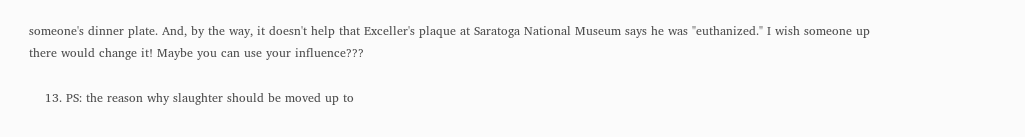someone's dinner plate. And, by the way, it doesn't help that Exceller's plaque at Saratoga National Museum says he was "euthanized." I wish someone up there would change it! Maybe you can use your influence???

    13. PS: the reason why slaughter should be moved up to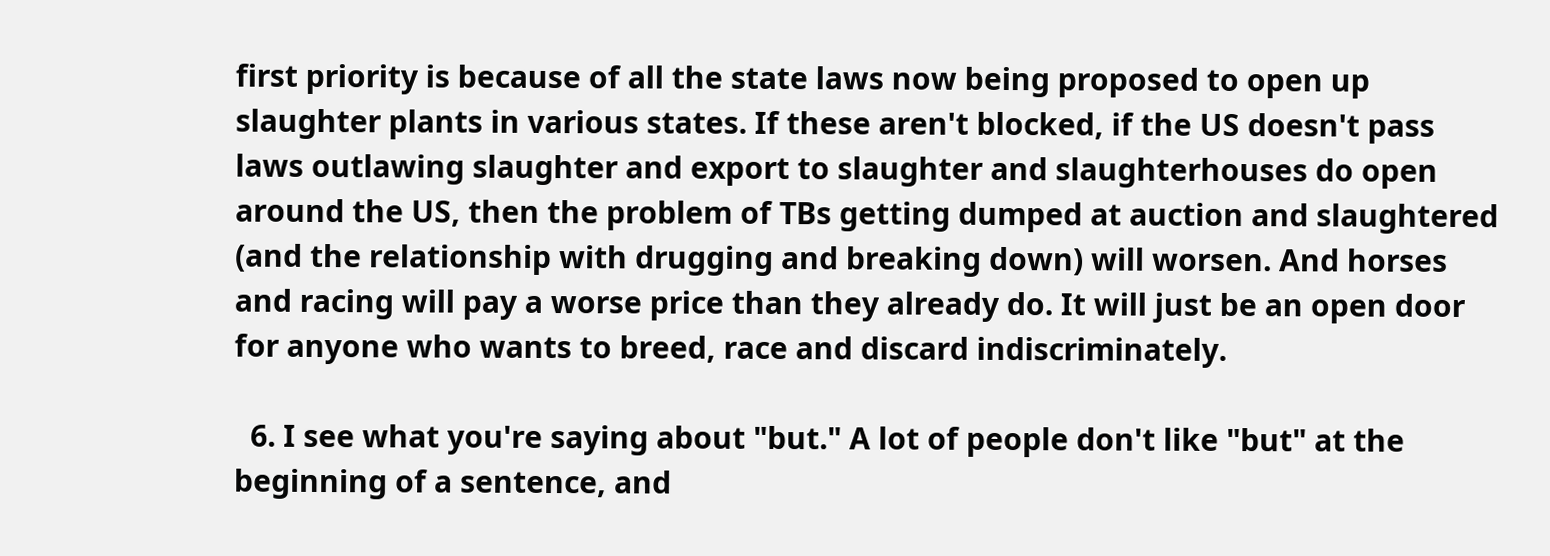first priority is because of all the state laws now being proposed to open up slaughter plants in various states. If these aren't blocked, if the US doesn't pass laws outlawing slaughter and export to slaughter and slaughterhouses do open around the US, then the problem of TBs getting dumped at auction and slaughtered (and the relationship with drugging and breaking down) will worsen. And horses and racing will pay a worse price than they already do. It will just be an open door for anyone who wants to breed, race and discard indiscriminately.

  6. I see what you're saying about "but." A lot of people don't like "but" at the beginning of a sentence, and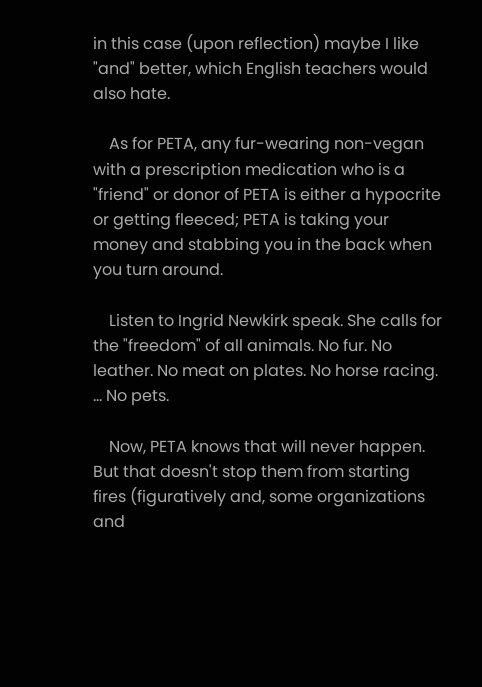in this case (upon reflection) maybe I like "and" better, which English teachers would also hate.

    As for PETA, any fur-wearing non-vegan with a prescription medication who is a "friend" or donor of PETA is either a hypocrite or getting fleeced; PETA is taking your money and stabbing you in the back when you turn around.

    Listen to Ingrid Newkirk speak. She calls for the "freedom" of all animals. No fur. No leather. No meat on plates. No horse racing. ... No pets.

    Now, PETA knows that will never happen. But that doesn't stop them from starting fires (figuratively and, some organizations and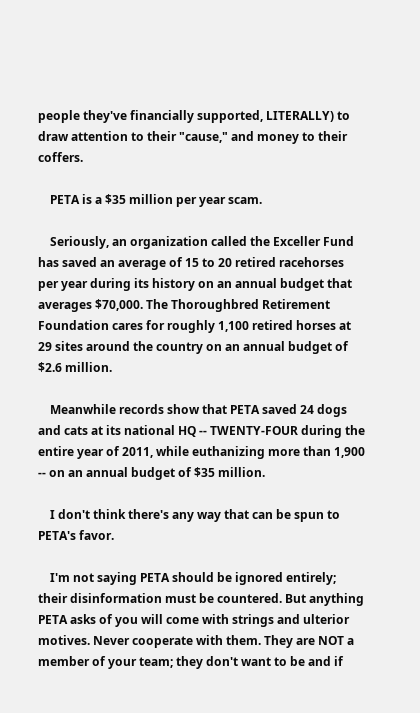people they've financially supported, LITERALLY) to draw attention to their "cause," and money to their coffers.

    PETA is a $35 million per year scam.

    Seriously, an organization called the Exceller Fund has saved an average of 15 to 20 retired racehorses per year during its history on an annual budget that averages $70,000. The Thoroughbred Retirement Foundation cares for roughly 1,100 retired horses at 29 sites around the country on an annual budget of $2.6 million.

    Meanwhile records show that PETA saved 24 dogs and cats at its national HQ -- TWENTY-FOUR during the entire year of 2011, while euthanizing more than 1,900 -- on an annual budget of $35 million.

    I don't think there's any way that can be spun to PETA's favor.

    I'm not saying PETA should be ignored entirely; their disinformation must be countered. But anything PETA asks of you will come with strings and ulterior motives. Never cooperate with them. They are NOT a member of your team; they don't want to be and if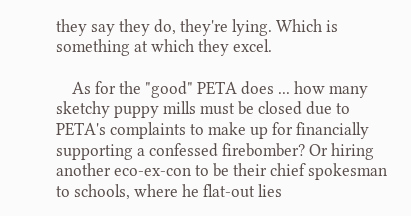they say they do, they're lying. Which is something at which they excel.

    As for the "good" PETA does ... how many sketchy puppy mills must be closed due to PETA's complaints to make up for financially supporting a confessed firebomber? Or hiring another eco-ex-con to be their chief spokesman to schools, where he flat-out lies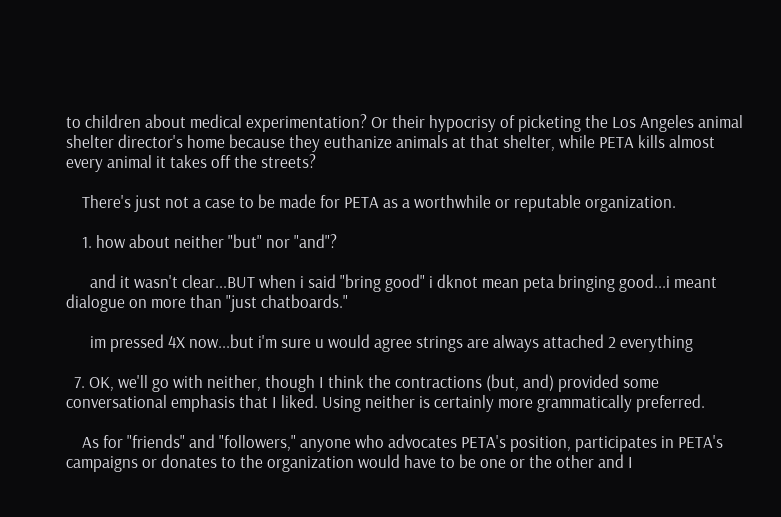to children about medical experimentation? Or their hypocrisy of picketing the Los Angeles animal shelter director's home because they euthanize animals at that shelter, while PETA kills almost every animal it takes off the streets?

    There's just not a case to be made for PETA as a worthwhile or reputable organization.

    1. how about neither "but" nor "and"?

      and it wasn't clear...BUT when i said "bring good" i dknot mean peta bringing good...i meant dialogue on more than "just chatboards."

      im pressed 4X now...but i'm sure u would agree strings are always attached 2 everything

  7. OK, we'll go with neither, though I think the contractions (but, and) provided some conversational emphasis that I liked. Using neither is certainly more grammatically preferred.

    As for "friends" and "followers," anyone who advocates PETA's position, participates in PETA's campaigns or donates to the organization would have to be one or the other and I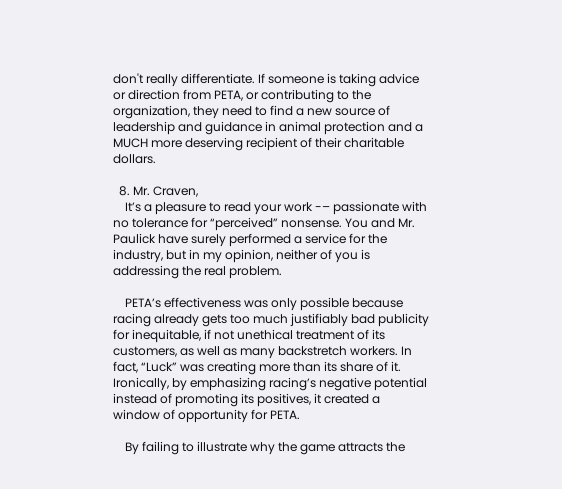don't really differentiate. If someone is taking advice or direction from PETA, or contributing to the organization, they need to find a new source of leadership and guidance in animal protection and a MUCH more deserving recipient of their charitable dollars.

  8. Mr. Craven,
    It’s a pleasure to read your work -– passionate with no tolerance for “perceived” nonsense. You and Mr. Paulick have surely performed a service for the industry, but in my opinion, neither of you is addressing the real problem.

    PETA’s effectiveness was only possible because racing already gets too much justifiably bad publicity for inequitable, if not unethical treatment of its customers, as well as many backstretch workers. In fact, “Luck” was creating more than its share of it. Ironically, by emphasizing racing’s negative potential instead of promoting its positives, it created a window of opportunity for PETA.

    By failing to illustrate why the game attracts the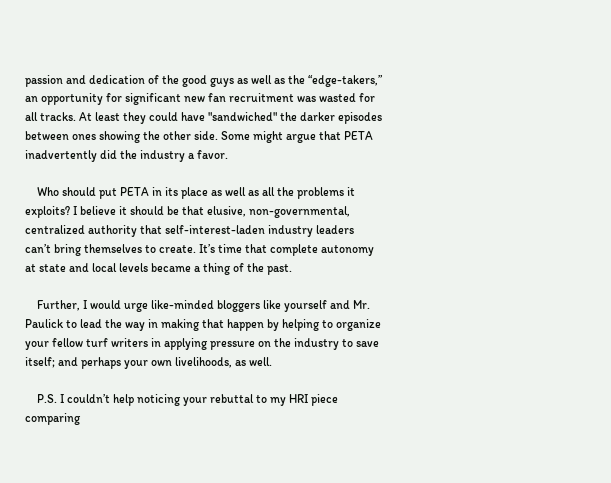passion and dedication of the good guys as well as the “edge-takers,” an opportunity for significant new fan recruitment was wasted for all tracks. At least they could have "sandwiched" the darker episodes between ones showing the other side. Some might argue that PETA inadvertently did the industry a favor.

    Who should put PETA in its place as well as all the problems it exploits? I believe it should be that elusive, non-governmental, centralized authority that self-interest-laden industry leaders can’t bring themselves to create. It’s time that complete autonomy at state and local levels became a thing of the past.

    Further, I would urge like-minded bloggers like yourself and Mr. Paulick to lead the way in making that happen by helping to organize your fellow turf writers in applying pressure on the industry to save itself; and perhaps your own livelihoods, as well.

    P.S. I couldn’t help noticing your rebuttal to my HRI piece comparing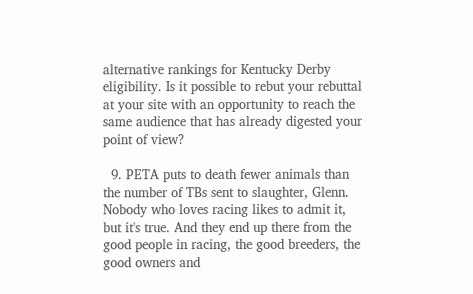alternative rankings for Kentucky Derby eligibility. Is it possible to rebut your rebuttal at your site with an opportunity to reach the same audience that has already digested your point of view?

  9. PETA puts to death fewer animals than the number of TBs sent to slaughter, Glenn. Nobody who loves racing likes to admit it, but it's true. And they end up there from the good people in racing, the good breeders, the good owners and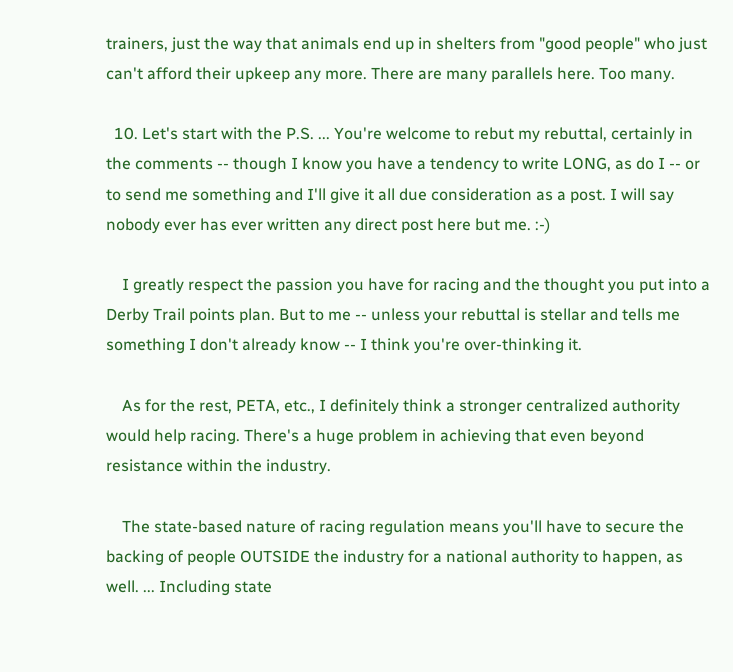trainers, just the way that animals end up in shelters from "good people" who just can't afford their upkeep any more. There are many parallels here. Too many.

  10. Let's start with the P.S. ... You're welcome to rebut my rebuttal, certainly in the comments -- though I know you have a tendency to write LONG, as do I -- or to send me something and I'll give it all due consideration as a post. I will say nobody ever has ever written any direct post here but me. :-)

    I greatly respect the passion you have for racing and the thought you put into a Derby Trail points plan. But to me -- unless your rebuttal is stellar and tells me something I don't already know -- I think you're over-thinking it.

    As for the rest, PETA, etc., I definitely think a stronger centralized authority would help racing. There's a huge problem in achieving that even beyond resistance within the industry.

    The state-based nature of racing regulation means you'll have to secure the backing of people OUTSIDE the industry for a national authority to happen, as well. ... Including state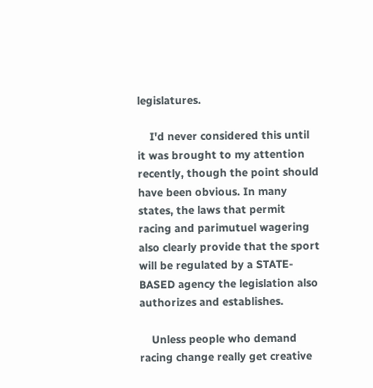legislatures.

    I'd never considered this until it was brought to my attention recently, though the point should have been obvious. In many states, the laws that permit racing and parimutuel wagering also clearly provide that the sport will be regulated by a STATE-BASED agency the legislation also authorizes and establishes.

    Unless people who demand racing change really get creative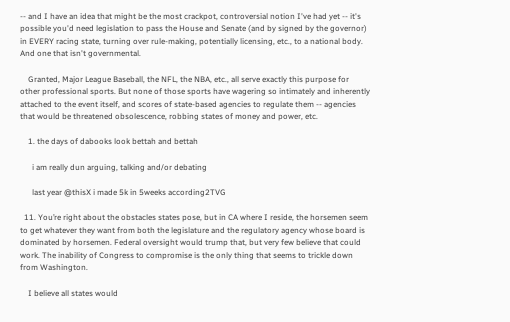-- and I have an idea that might be the most crackpot, controversial notion I've had yet -- it's possible you'd need legislation to pass the House and Senate (and by signed by the governor) in EVERY racing state, turning over rule-making, potentially licensing, etc., to a national body. And one that isn't governmental.

    Granted, Major League Baseball, the NFL, the NBA, etc., all serve exactly this purpose for other professional sports. But none of those sports have wagering so intimately and inherently attached to the event itself, and scores of state-based agencies to regulate them -- agencies that would be threatened obsolescence, robbing states of money and power, etc.

    1. the days of dabooks look bettah and bettah

      i am really dun arguing, talking and/or debating

      last year @thisX i made 5k in 5weeks according2TVG

  11. You’re right about the obstacles states pose, but in CA where I reside, the horsemen seem to get whatever they want from both the legislature and the regulatory agency whose board is dominated by horsemen. Federal oversight would trump that, but very few believe that could work. The inability of Congress to compromise is the only thing that seems to trickle down from Washington.

    I believe all states would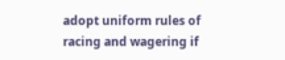adopt uniform rules of racing and wagering if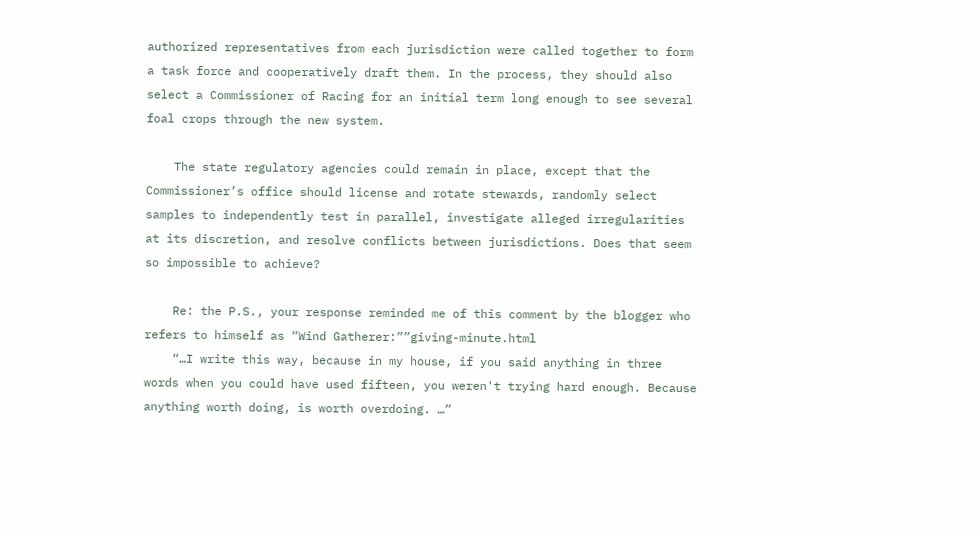authorized representatives from each jurisdiction were called together to form a task force and cooperatively draft them. In the process, they should also select a Commissioner of Racing for an initial term long enough to see several foal crops through the new system.

    The state regulatory agencies could remain in place, except that the Commissioner’s office should license and rotate stewards, randomly select samples to independently test in parallel, investigate alleged irregularities at its discretion, and resolve conflicts between jurisdictions. Does that seem so impossible to achieve?

    Re: the P.S., your response reminded me of this comment by the blogger who refers to himself as “Wind Gatherer:””giving-minute.html
    “…I write this way, because in my house, if you said anything in three words when you could have used fifteen, you weren't trying hard enough. Because anything worth doing, is worth overdoing. …”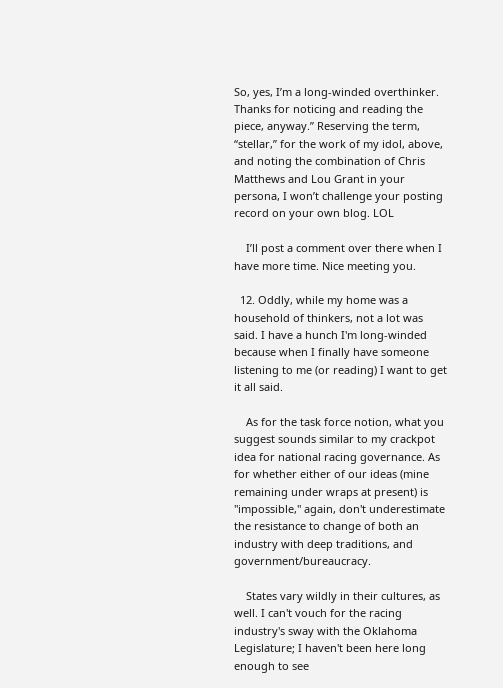So, yes, I’m a long-winded overthinker. Thanks for noticing and reading the piece, anyway.” Reserving the term, “stellar,” for the work of my idol, above, and noting the combination of Chris Matthews and Lou Grant in your persona, I won’t challenge your posting record on your own blog. LOL

    I’ll post a comment over there when I have more time. Nice meeting you.

  12. Oddly, while my home was a household of thinkers, not a lot was said. I have a hunch I'm long-winded because when I finally have someone listening to me (or reading) I want to get it all said.

    As for the task force notion, what you suggest sounds similar to my crackpot idea for national racing governance. As for whether either of our ideas (mine remaining under wraps at present) is "impossible," again, don't underestimate the resistance to change of both an industry with deep traditions, and government/bureaucracy.

    States vary wildly in their cultures, as well. I can't vouch for the racing industry's sway with the Oklahoma Legislature; I haven't been here long enough to see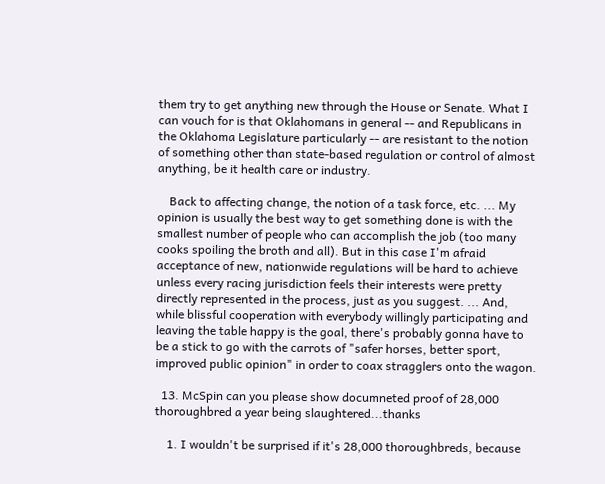them try to get anything new through the House or Senate. What I can vouch for is that Oklahomans in general -- and Republicans in the Oklahoma Legislature particularly -- are resistant to the notion of something other than state-based regulation or control of almost anything, be it health care or industry.

    Back to affecting change, the notion of a task force, etc. ... My opinion is usually the best way to get something done is with the smallest number of people who can accomplish the job (too many cooks spoiling the broth and all). But in this case I'm afraid acceptance of new, nationwide regulations will be hard to achieve unless every racing jurisdiction feels their interests were pretty directly represented in the process, just as you suggest. ... And, while blissful cooperation with everybody willingly participating and leaving the table happy is the goal, there's probably gonna have to be a stick to go with the carrots of "safer horses, better sport, improved public opinion" in order to coax stragglers onto the wagon.

  13. McSpin can you please show documneted proof of 28,000 thoroughbred a year being slaughtered...thanks

    1. I wouldn't be surprised if it's 28,000 thoroughbreds, because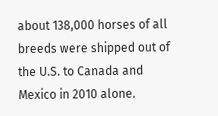about 138,000 horses of all breeds were shipped out of the U.S. to Canada and Mexico in 2010 alone.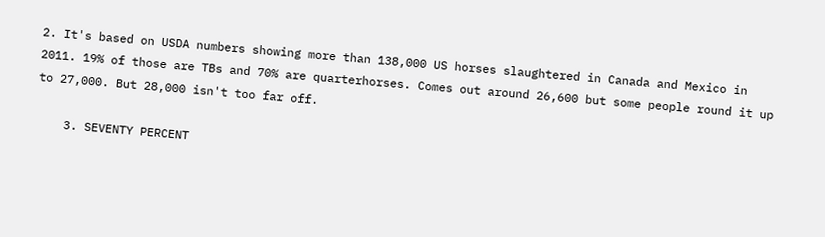2. It's based on USDA numbers showing more than 138,000 US horses slaughtered in Canada and Mexico in 2011. 19% of those are TBs and 70% are quarterhorses. Comes out around 26,600 but some people round it up to 27,000. But 28,000 isn't too far off.

    3. SEVENTY PERCENT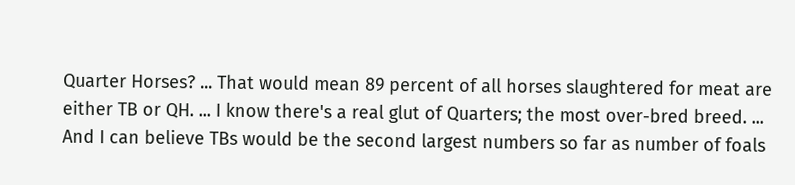Quarter Horses? ... That would mean 89 percent of all horses slaughtered for meat are either TB or QH. ... I know there's a real glut of Quarters; the most over-bred breed. ... And I can believe TBs would be the second largest numbers so far as number of foals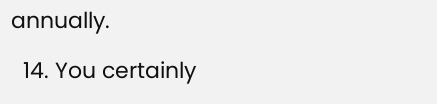annually.

  14. You certainly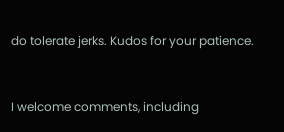do tolerate jerks. Kudos for your patience.


I welcome comments, including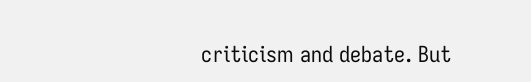criticism and debate. But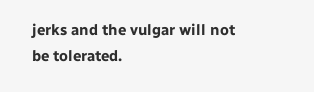jerks and the vulgar will not be tolerated.